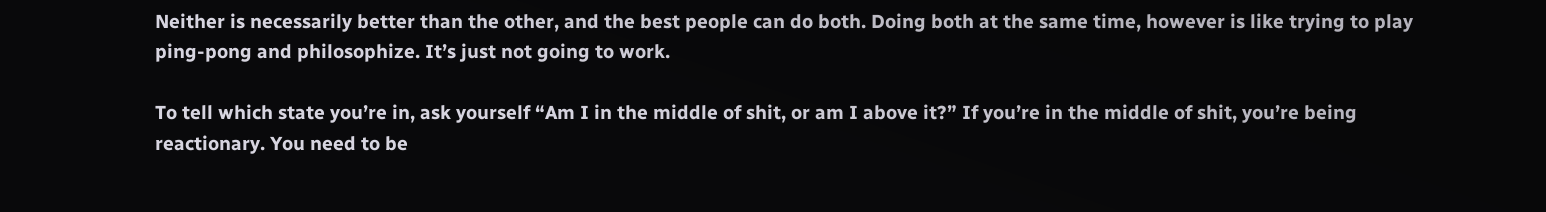Neither is necessarily better than the other, and the best people can do both. Doing both at the same time, however is like trying to play ping-pong and philosophize. It’s just not going to work.

To tell which state you’re in, ask yourself “Am I in the middle of shit, or am I above it?” If you’re in the middle of shit, you’re being reactionary. You need to be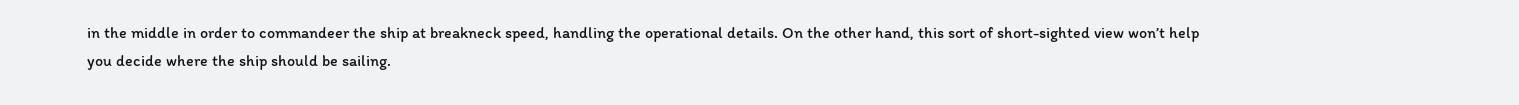in the middle in order to commandeer the ship at breakneck speed, handling the operational details. On the other hand, this sort of short-sighted view won’t help you decide where the ship should be sailing.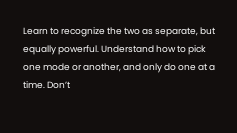Learn to recognize the two as separate, but equally powerful. Understand how to pick one mode or another, and only do one at a time. Don’t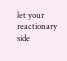let your reactionary side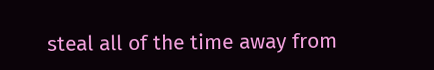steal all of the time away from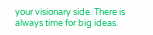your visionary side. There is always time for big ideas.